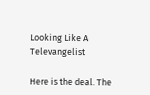Looking Like A Televangelist

Here is the deal. The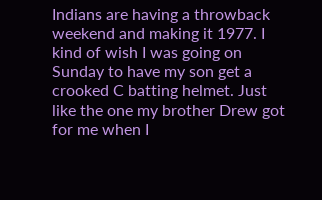Indians are having a throwback weekend and making it 1977. I kind of wish I was going on Sunday to have my son get a crooked C batting helmet. Just like the one my brother Drew got for me when I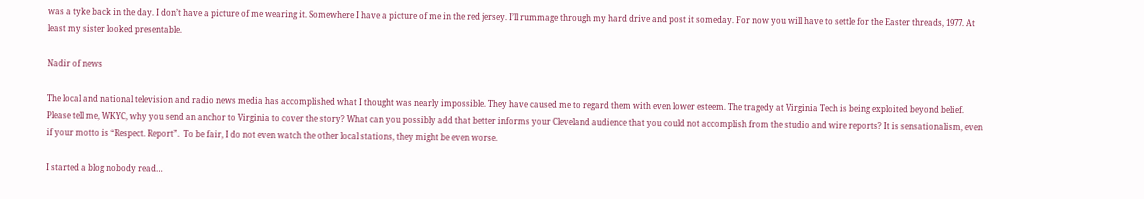was a tyke back in the day. I don’t have a picture of me wearing it. Somewhere I have a picture of me in the red jersey. I’ll rummage through my hard drive and post it someday. For now you will have to settle for the Easter threads, 1977. At least my sister looked presentable.

Nadir of news

The local and national television and radio news media has accomplished what I thought was nearly impossible. They have caused me to regard them with even lower esteem. The tragedy at Virginia Tech is being exploited beyond belief. Please tell me, WKYC, why you send an anchor to Virginia to cover the story? What can you possibly add that better informs your Cleveland audience that you could not accomplish from the studio and wire reports? It is sensationalism, even if your motto is “Respect. Report”.  To be fair, I do not even watch the other local stations, they might be even worse.

I started a blog nobody read…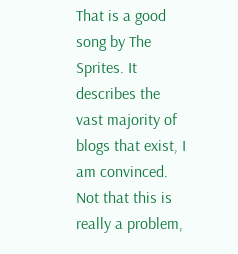That is a good song by The Sprites. It describes the vast majority of blogs that exist, I am convinced. Not that this is really a problem,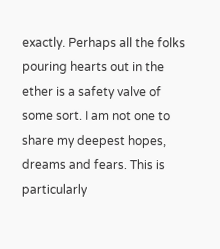exactly. Perhaps all the folks pouring hearts out in the ether is a safety valve of some sort. I am not one to share my deepest hopes, dreams and fears. This is particularly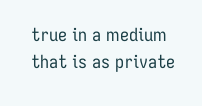true in a medium that is as private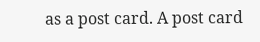as a post card. A post card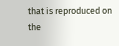that is reproduced on the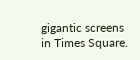gigantic screens in Times Square.